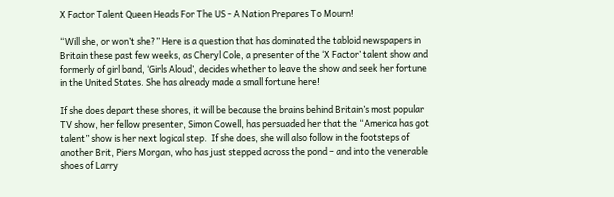X Factor Talent Queen Heads For The US - A Nation Prepares To Mourn!

“Will she, or won’t she?” Here is a question that has dominated the tabloid newspapers in Britain these past few weeks, as Cheryl Cole, a presenter of the ‘X Factor’ talent show and formerly of girl band, ‘Girls Aloud’, decides whether to leave the show and seek her fortune in the United States. She has already made a small fortune here!

If she does depart these shores, it will be because the brains behind Britain’s most popular TV show, her fellow presenter, Simon Cowell, has persuaded her that the “America has got talent” show is her next logical step.  If she does, she will also follow in the footsteps of another Brit, Piers Morgan, who has just stepped across the pond – and into the venerable shoes of Larry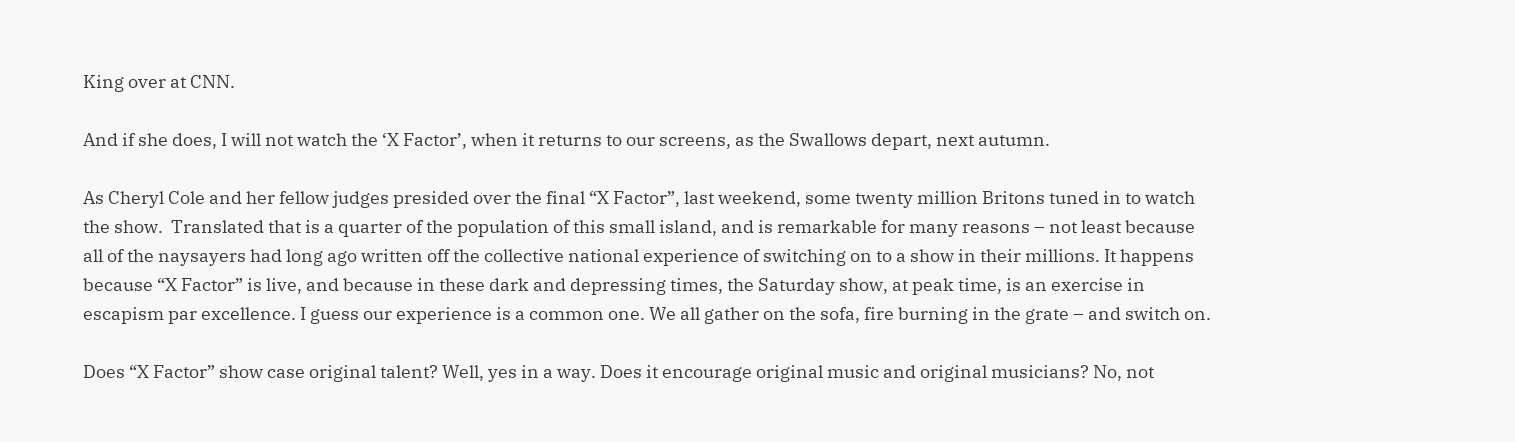King over at CNN.

And if she does, I will not watch the ‘X Factor’, when it returns to our screens, as the Swallows depart, next autumn.

As Cheryl Cole and her fellow judges presided over the final “X Factor”, last weekend, some twenty million Britons tuned in to watch the show.  Translated that is a quarter of the population of this small island, and is remarkable for many reasons – not least because all of the naysayers had long ago written off the collective national experience of switching on to a show in their millions. It happens because “X Factor” is live, and because in these dark and depressing times, the Saturday show, at peak time, is an exercise in escapism par excellence. I guess our experience is a common one. We all gather on the sofa, fire burning in the grate – and switch on.

Does “X Factor” show case original talent? Well, yes in a way. Does it encourage original music and original musicians? No, not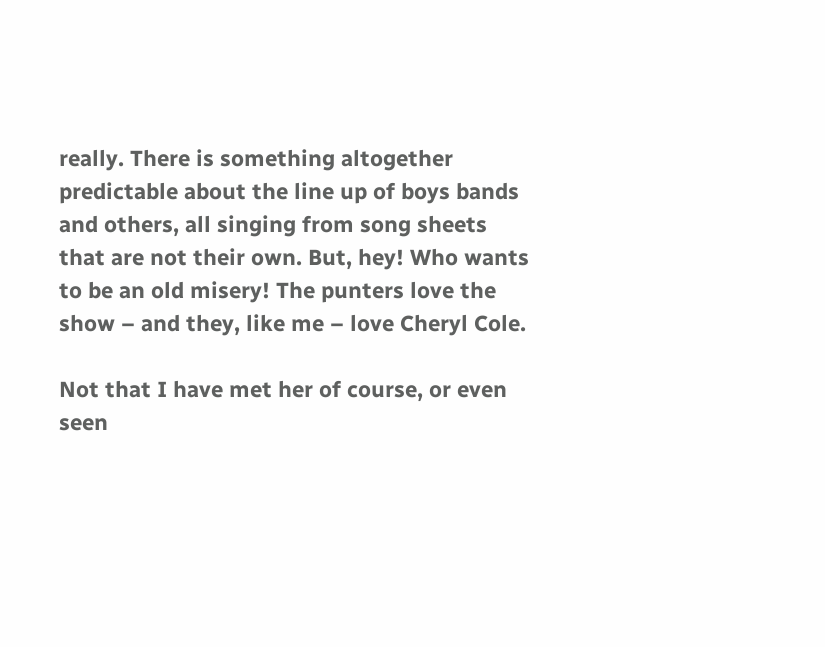really. There is something altogether predictable about the line up of boys bands and others, all singing from song sheets that are not their own. But, hey! Who wants to be an old misery! The punters love the show – and they, like me – love Cheryl Cole.

Not that I have met her of course, or even seen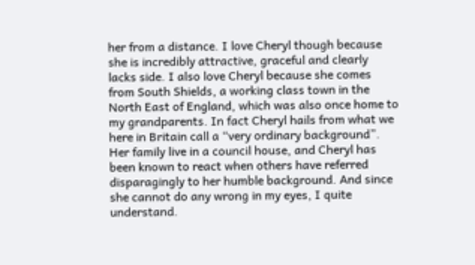her from a distance. I love Cheryl though because she is incredibly attractive, graceful and clearly lacks side. I also love Cheryl because she comes from South Shields, a working class town in the North East of England, which was also once home to my grandparents. In fact Cheryl hails from what we here in Britain call a “very ordinary background”. Her family live in a council house, and Cheryl has been known to react when others have referred disparagingly to her humble background. And since she cannot do any wrong in my eyes, I quite understand.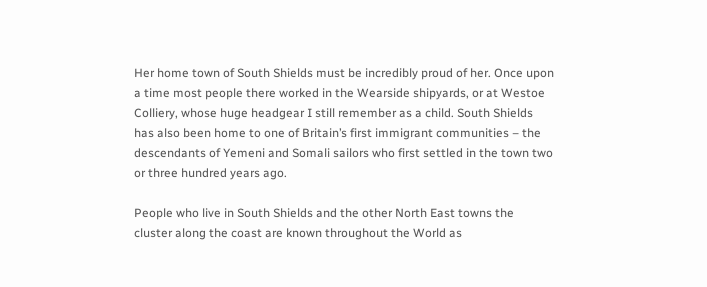Her home town of South Shields must be incredibly proud of her. Once upon a time most people there worked in the Wearside shipyards, or at Westoe Colliery, whose huge headgear I still remember as a child. South Shields has also been home to one of Britain’s first immigrant communities – the descendants of Yemeni and Somali sailors who first settled in the town two or three hundred years ago.

People who live in South Shields and the other North East towns the cluster along the coast are known throughout the World as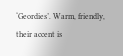‘Geordies’. Warm, friendly, their accent is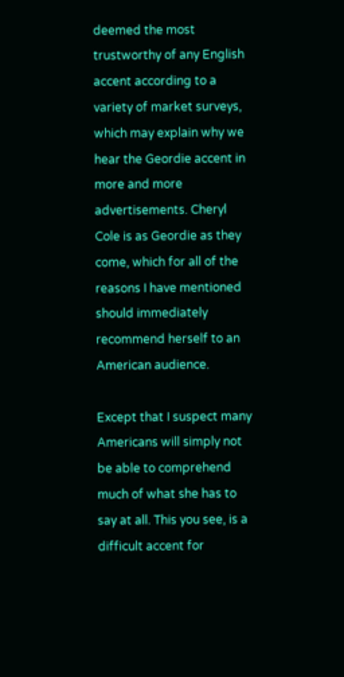deemed the most trustworthy of any English accent according to a variety of market surveys, which may explain why we hear the Geordie accent in more and more advertisements. Cheryl Cole is as Geordie as they come, which for all of the reasons I have mentioned should immediately recommend herself to an American audience.

Except that I suspect many Americans will simply not be able to comprehend much of what she has to say at all. This you see, is a difficult accent for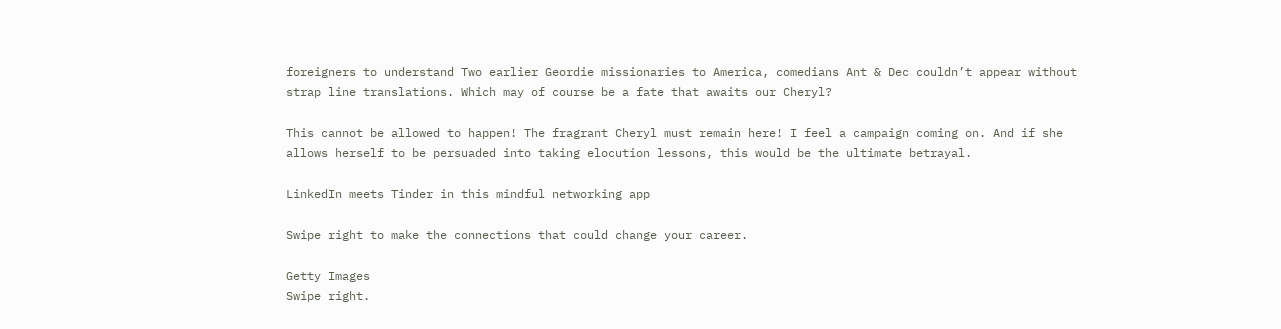foreigners to understand Two earlier Geordie missionaries to America, comedians Ant & Dec couldn’t appear without strap line translations. Which may of course be a fate that awaits our Cheryl?

This cannot be allowed to happen! The fragrant Cheryl must remain here! I feel a campaign coming on. And if she allows herself to be persuaded into taking elocution lessons, this would be the ultimate betrayal.

LinkedIn meets Tinder in this mindful networking app

Swipe right to make the connections that could change your career.

Getty Images
Swipe right.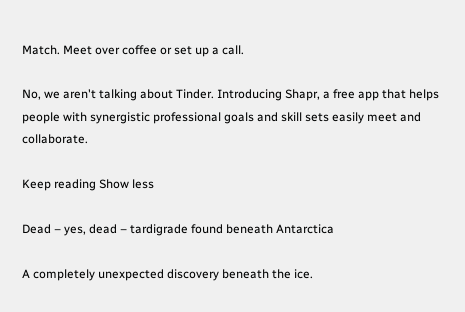Match. Meet over coffee or set up a call.

No, we aren't talking about Tinder. Introducing Shapr, a free app that helps people with synergistic professional goals and skill sets easily meet and collaborate.

Keep reading Show less

Dead – yes, dead – tardigrade found beneath Antarctica

A completely unexpected discovery beneath the ice.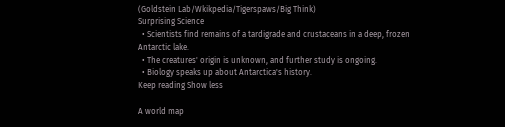(Goldstein Lab/Wkikpedia/Tigerspaws/Big Think)
Surprising Science
  • Scientists find remains of a tardigrade and crustaceans in a deep, frozen Antarctic lake.
  • The creatures' origin is unknown, and further study is ongoing.
  • Biology speaks up about Antarctica's history.
Keep reading Show less

A world map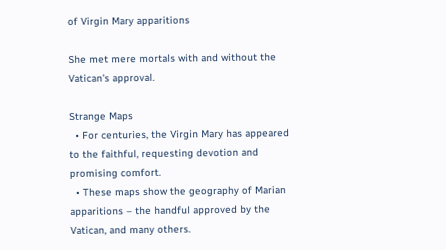of Virgin Mary apparitions

She met mere mortals with and without the Vatican's approval.

Strange Maps
  • For centuries, the Virgin Mary has appeared to the faithful, requesting devotion and promising comfort.
  • These maps show the geography of Marian apparitions – the handful approved by the Vatican, and many others.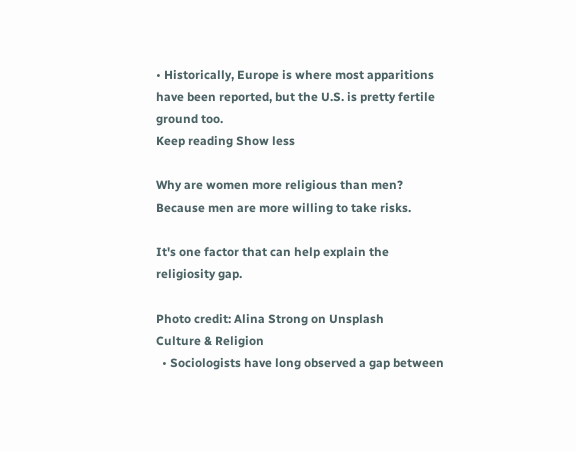• Historically, Europe is where most apparitions have been reported, but the U.S. is pretty fertile ground too.
Keep reading Show less

Why are women more religious than men? Because men are more willing to take risks.

It's one factor that can help explain the religiosity gap.

Photo credit: Alina Strong on Unsplash
Culture & Religion
  • Sociologists have long observed a gap between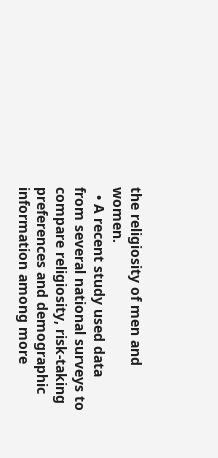the religiosity of men and women.
  • A recent study used data from several national surveys to compare religiosity, risk-taking preferences and demographic information among more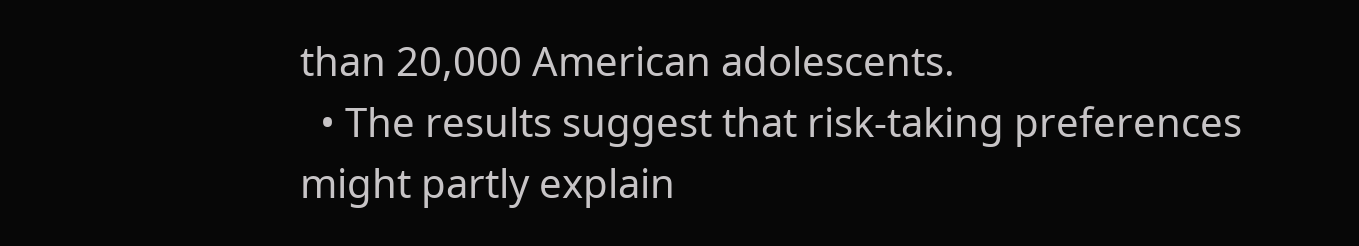than 20,000 American adolescents.
  • The results suggest that risk-taking preferences might partly explain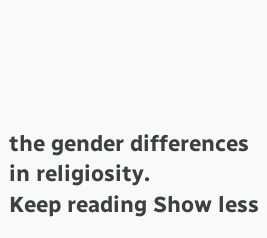the gender differences in religiosity.
Keep reading Show less